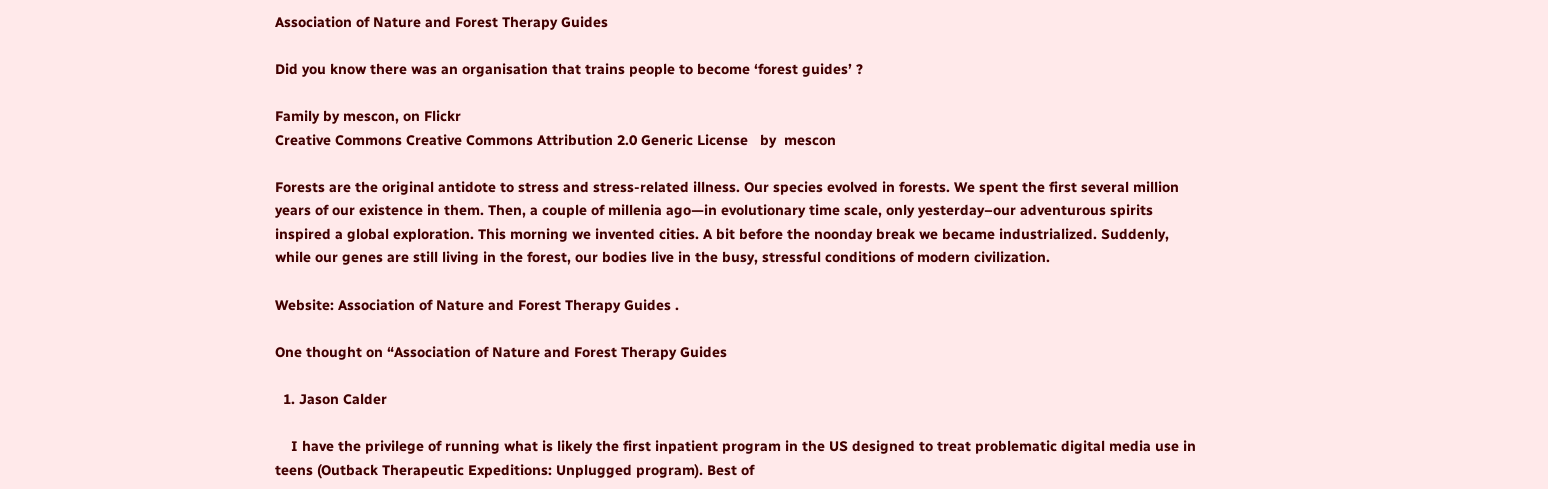Association of Nature and Forest Therapy Guides

Did you know there was an organisation that trains people to become ‘forest guides’ ?

Family by mescon, on Flickr
Creative Commons Creative Commons Attribution 2.0 Generic License   by  mescon

Forests are the original antidote to stress and stress-related illness. Our species evolved in forests. We spent the first several million years of our existence in them. Then, a couple of millenia ago—in evolutionary time scale, only yesterday–our adventurous spirits inspired a global exploration. This morning we invented cities. A bit before the noonday break we became industrialized. Suddenly, while our genes are still living in the forest, our bodies live in the busy, stressful conditions of modern civilization.

Website: Association of Nature and Forest Therapy Guides .

One thought on “Association of Nature and Forest Therapy Guides

  1. Jason Calder

    I have the privilege of running what is likely the first inpatient program in the US designed to treat problematic digital media use in teens (Outback Therapeutic Expeditions: Unplugged program). Best of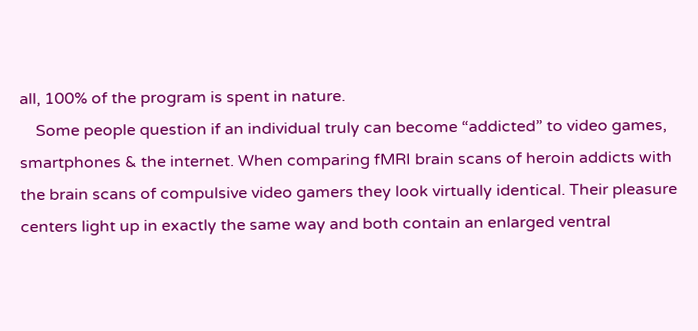all, 100% of the program is spent in nature.
    Some people question if an individual truly can become “addicted” to video games, smartphones & the internet. When comparing fMRI brain scans of heroin addicts with the brain scans of compulsive video gamers they look virtually identical. Their pleasure centers light up in exactly the same way and both contain an enlarged ventral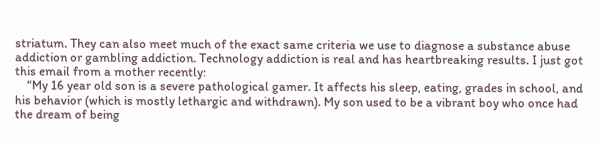striatum. They can also meet much of the exact same criteria we use to diagnose a substance abuse addiction or gambling addiction. Technology addiction is real and has heartbreaking results. I just got this email from a mother recently:
    “My 16 year old son is a severe pathological gamer. It affects his sleep, eating, grades in school, and his behavior (which is mostly lethargic and withdrawn). My son used to be a vibrant boy who once had the dream of being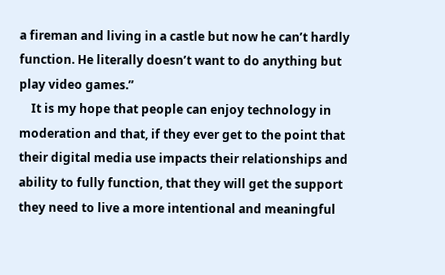a fireman and living in a castle but now he can’t hardly function. He literally doesn’t want to do anything but play video games.”
    It is my hope that people can enjoy technology in moderation and that, if they ever get to the point that their digital media use impacts their relationships and ability to fully function, that they will get the support they need to live a more intentional and meaningful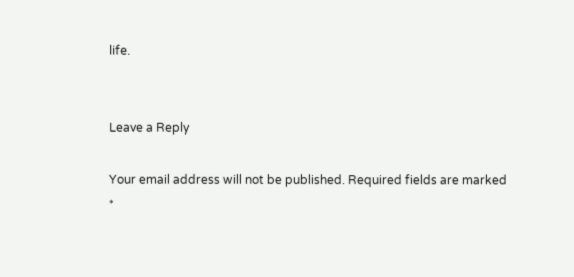life.


Leave a Reply

Your email address will not be published. Required fields are marked *